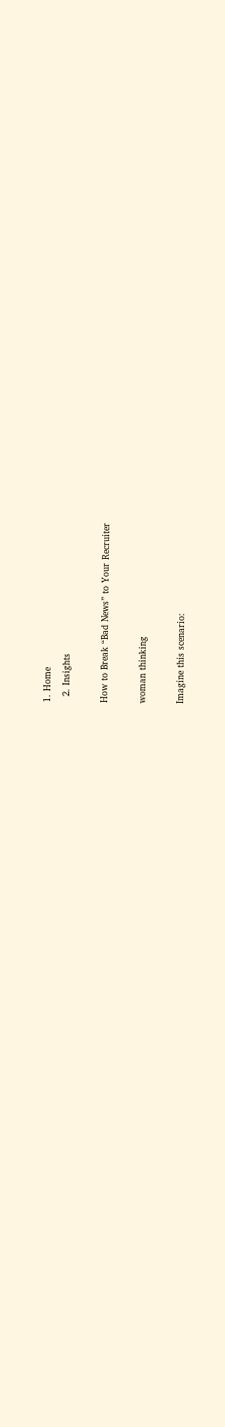1. Home
  2. Insights

How to Break “Bad News” to Your Recruiter

woman thinking

Imagine this scenario: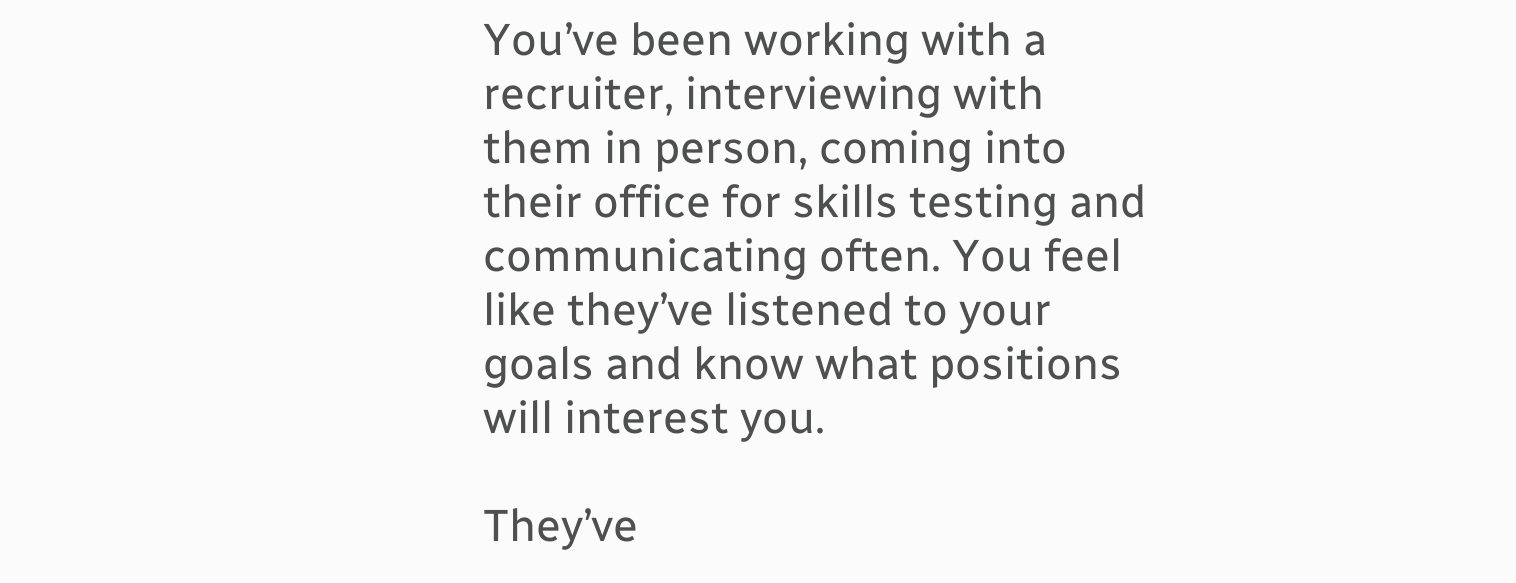You’ve been working with a recruiter, interviewing with them in person, coming into their office for skills testing and communicating often. You feel like they’ve listened to your goals and know what positions will interest you.

They’ve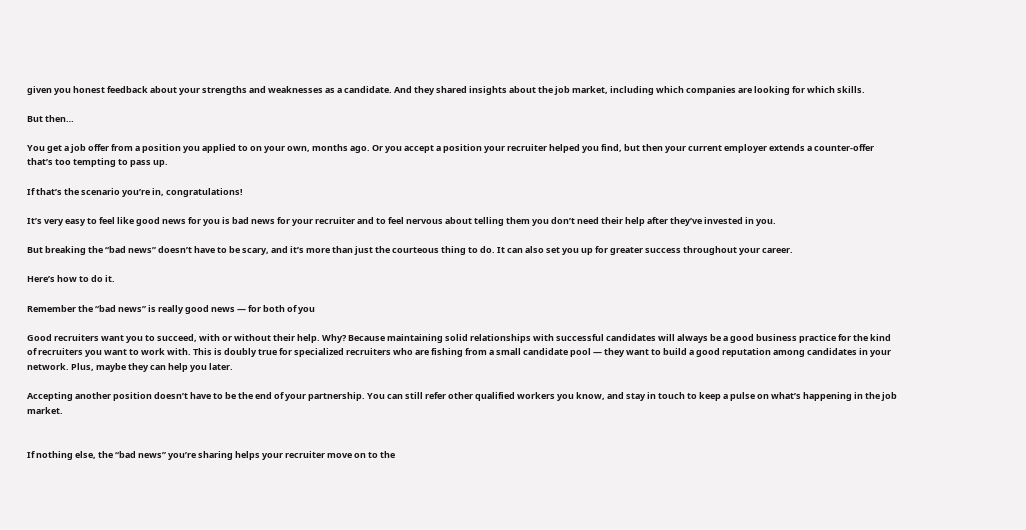given you honest feedback about your strengths and weaknesses as a candidate. And they shared insights about the job market, including which companies are looking for which skills.

But then…

You get a job offer from a position you applied to on your own, months ago. Or you accept a position your recruiter helped you find, but then your current employer extends a counter-offer that’s too tempting to pass up.

If that’s the scenario you’re in, congratulations!

It’s very easy to feel like good news for you is bad news for your recruiter and to feel nervous about telling them you don’t need their help after they’ve invested in you.

But breaking the “bad news” doesn’t have to be scary, and it’s more than just the courteous thing to do. It can also set you up for greater success throughout your career.

Here’s how to do it.

Remember the “bad news” is really good news — for both of you

Good recruiters want you to succeed, with or without their help. Why? Because maintaining solid relationships with successful candidates will always be a good business practice for the kind of recruiters you want to work with. This is doubly true for specialized recruiters who are fishing from a small candidate pool — they want to build a good reputation among candidates in your network. Plus, maybe they can help you later.

Accepting another position doesn’t have to be the end of your partnership. You can still refer other qualified workers you know, and stay in touch to keep a pulse on what’s happening in the job market.


If nothing else, the “bad news” you’re sharing helps your recruiter move on to the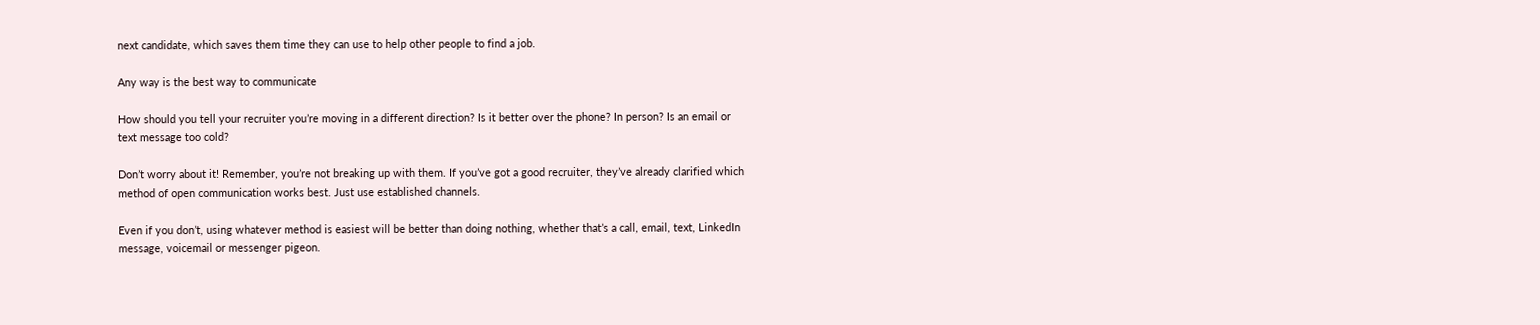next candidate, which saves them time they can use to help other people to find a job.

Any way is the best way to communicate

How should you tell your recruiter you’re moving in a different direction? Is it better over the phone? In person? Is an email or text message too cold?

Don’t worry about it! Remember, you’re not breaking up with them. If you’ve got a good recruiter, they’ve already clarified which method of open communication works best. Just use established channels.

Even if you don’t, using whatever method is easiest will be better than doing nothing, whether that’s a call, email, text, LinkedIn message, voicemail or messenger pigeon.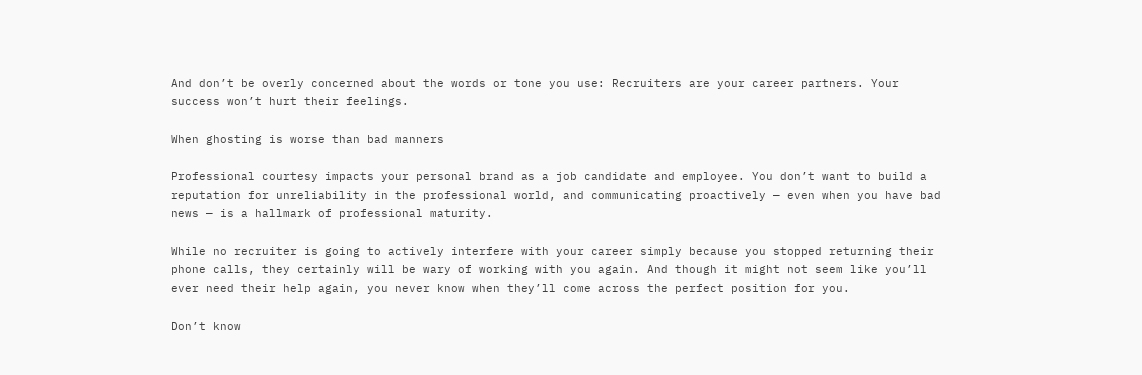And don’t be overly concerned about the words or tone you use: Recruiters are your career partners. Your success won’t hurt their feelings.

When ghosting is worse than bad manners

Professional courtesy impacts your personal brand as a job candidate and employee. You don’t want to build a reputation for unreliability in the professional world, and communicating proactively — even when you have bad news — is a hallmark of professional maturity.

While no recruiter is going to actively interfere with your career simply because you stopped returning their phone calls, they certainly will be wary of working with you again. And though it might not seem like you’ll ever need their help again, you never know when they’ll come across the perfect position for you.

Don’t know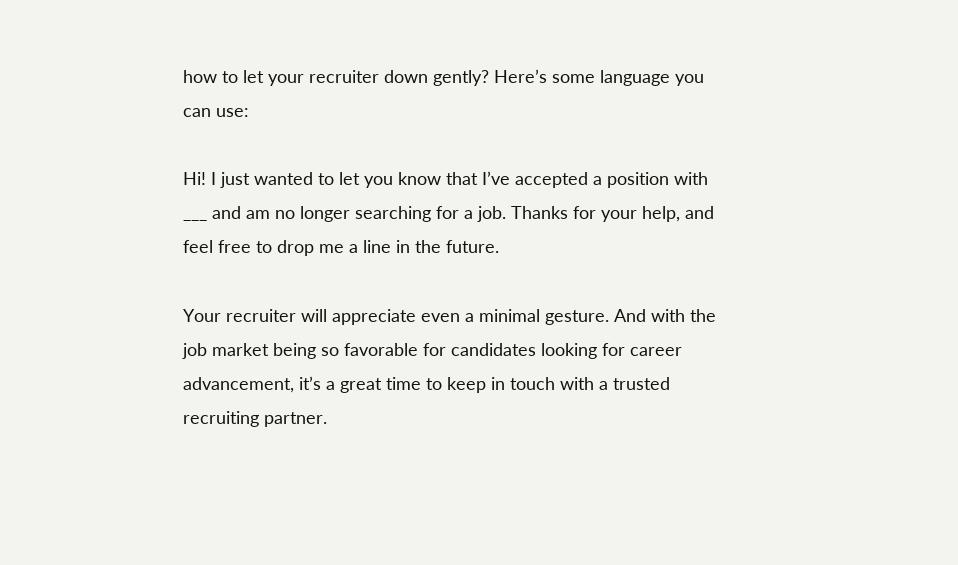how to let your recruiter down gently? Here’s some language you can use:

Hi! I just wanted to let you know that I’ve accepted a position with ___ and am no longer searching for a job. Thanks for your help, and feel free to drop me a line in the future.

Your recruiter will appreciate even a minimal gesture. And with the job market being so favorable for candidates looking for career advancement, it’s a great time to keep in touch with a trusted recruiting partner.